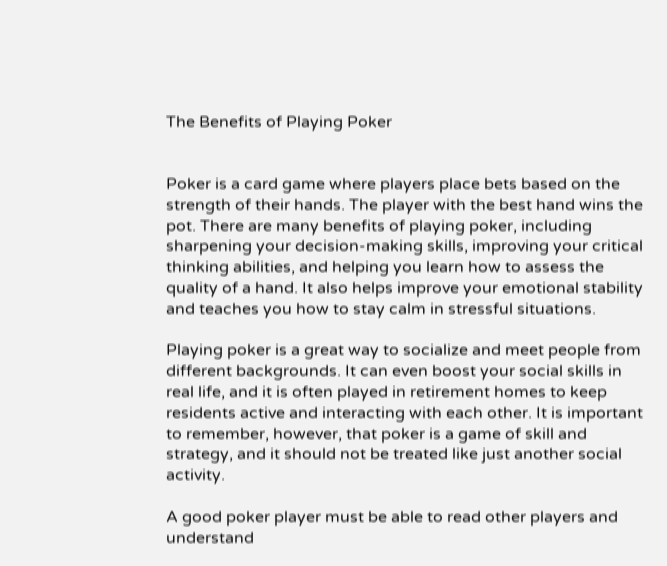The Benefits of Playing Poker


Poker is a card game where players place bets based on the strength of their hands. The player with the best hand wins the pot. There are many benefits of playing poker, including sharpening your decision-making skills, improving your critical thinking abilities, and helping you learn how to assess the quality of a hand. It also helps improve your emotional stability and teaches you how to stay calm in stressful situations.

Playing poker is a great way to socialize and meet people from different backgrounds. It can even boost your social skills in real life, and it is often played in retirement homes to keep residents active and interacting with each other. It is important to remember, however, that poker is a game of skill and strategy, and it should not be treated like just another social activity.

A good poker player must be able to read other players and understand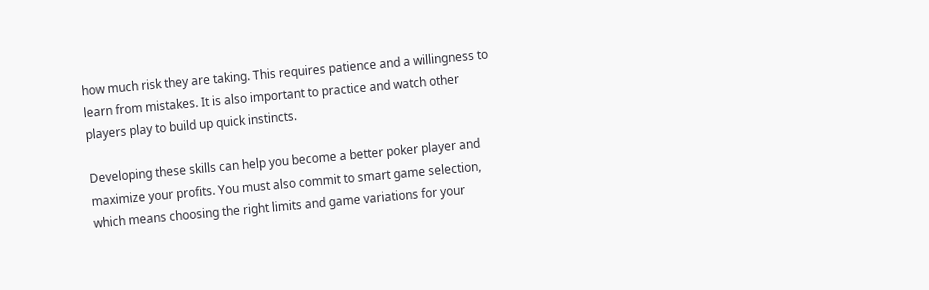how much risk they are taking. This requires patience and a willingness to learn from mistakes. It is also important to practice and watch other players play to build up quick instincts.

Developing these skills can help you become a better poker player and maximize your profits. You must also commit to smart game selection, which means choosing the right limits and game variations for your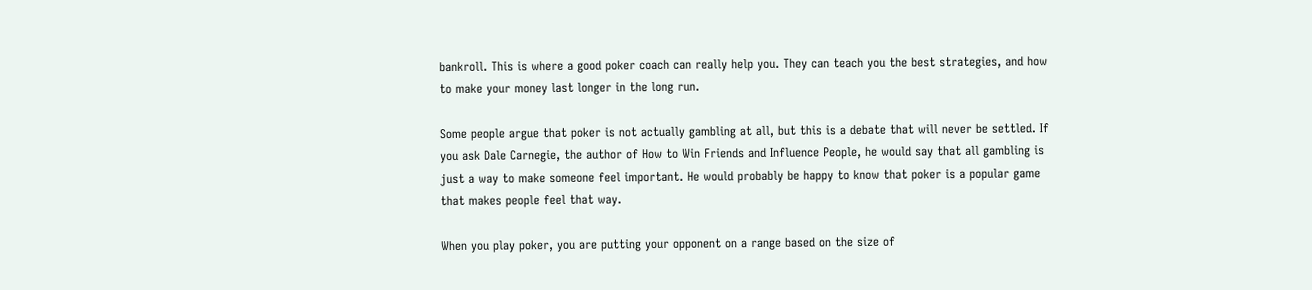bankroll. This is where a good poker coach can really help you. They can teach you the best strategies, and how to make your money last longer in the long run.

Some people argue that poker is not actually gambling at all, but this is a debate that will never be settled. If you ask Dale Carnegie, the author of How to Win Friends and Influence People, he would say that all gambling is just a way to make someone feel important. He would probably be happy to know that poker is a popular game that makes people feel that way.

When you play poker, you are putting your opponent on a range based on the size of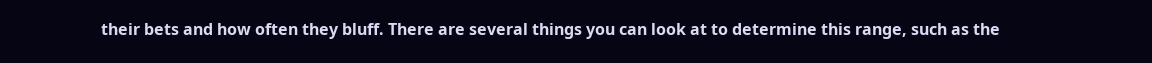their bets and how often they bluff. There are several things you can look at to determine this range, such as the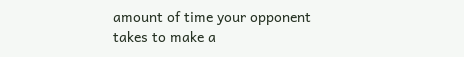amount of time your opponent takes to make a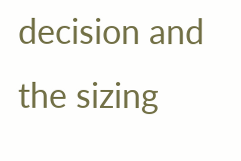decision and the sizing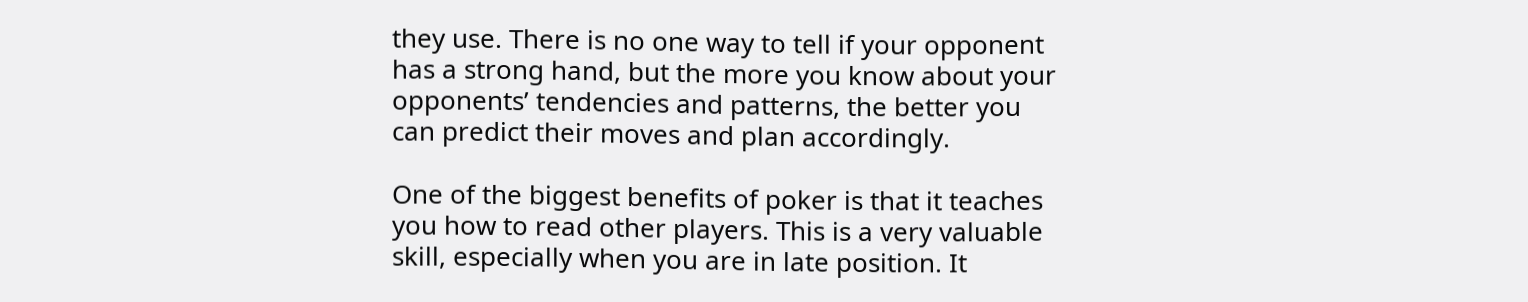they use. There is no one way to tell if your opponent has a strong hand, but the more you know about your opponents’ tendencies and patterns, the better you can predict their moves and plan accordingly.

One of the biggest benefits of poker is that it teaches you how to read other players. This is a very valuable skill, especially when you are in late position. It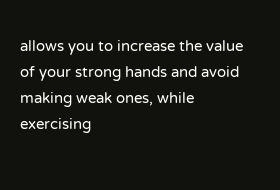allows you to increase the value of your strong hands and avoid making weak ones, while exercising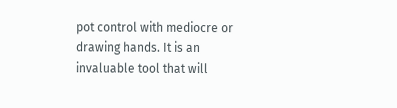pot control with mediocre or drawing hands. It is an invaluable tool that will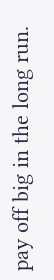pay off big in the long run.